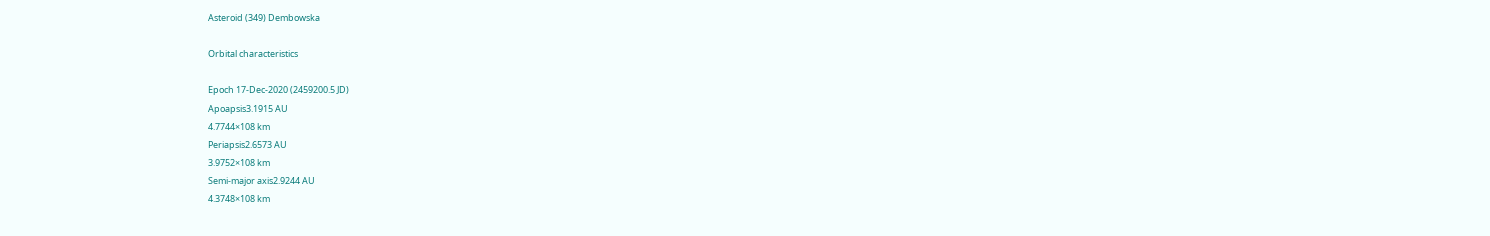Asteroid (349) Dembowska

Orbital characteristics

Epoch 17-Dec-2020 (2459200.5 JD)
Apoapsis3.1915 AU
4.7744×108 km
Periapsis2.6573 AU
3.9752×108 km
Semi-major axis2.9244 AU
4.3748×108 km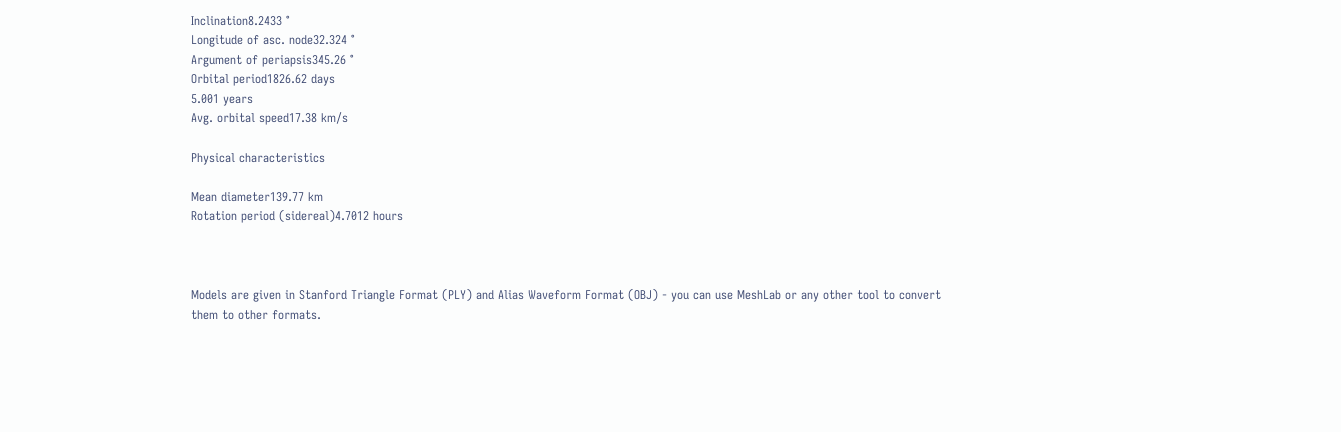Inclination8.2433 °
Longitude of asc. node32.324 °
Argument of periapsis345.26 °
Orbital period1826.62 days
5.001 years
Avg. orbital speed17.38 km/s

Physical characteristics

Mean diameter139.77 km
Rotation period (sidereal)4.7012 hours



Models are given in Stanford Triangle Format (PLY) and Alias Waveform Format (OBJ) - you can use MeshLab or any other tool to convert them to other formats.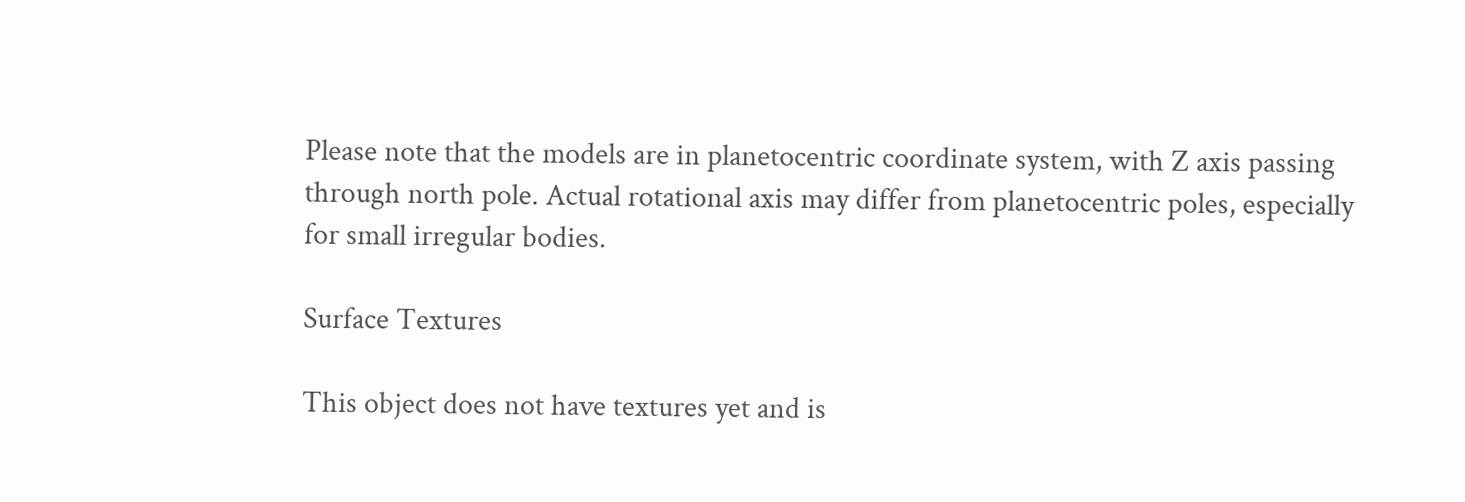Please note that the models are in planetocentric coordinate system, with Z axis passing through north pole. Actual rotational axis may differ from planetocentric poles, especially for small irregular bodies.

Surface Textures

This object does not have textures yet and is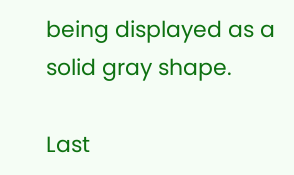being displayed as a solid gray shape.

Last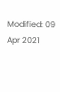Modified: 09 Apr 2021